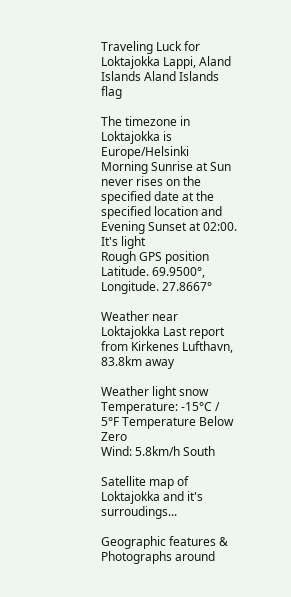Traveling Luck for Loktajokka Lappi, Aland Islands Aland Islands flag

The timezone in Loktajokka is Europe/Helsinki
Morning Sunrise at Sun never rises on the specified date at the specified location and Evening Sunset at 02:00. It's light
Rough GPS position Latitude. 69.9500°, Longitude. 27.8667°

Weather near Loktajokka Last report from Kirkenes Lufthavn, 83.8km away

Weather light snow Temperature: -15°C / 5°F Temperature Below Zero
Wind: 5.8km/h South

Satellite map of Loktajokka and it's surroudings...

Geographic features & Photographs around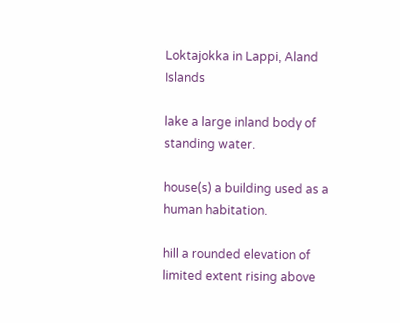Loktajokka in Lappi, Aland Islands

lake a large inland body of standing water.

house(s) a building used as a human habitation.

hill a rounded elevation of limited extent rising above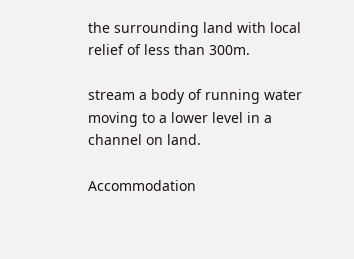the surrounding land with local relief of less than 300m.

stream a body of running water moving to a lower level in a channel on land.

Accommodation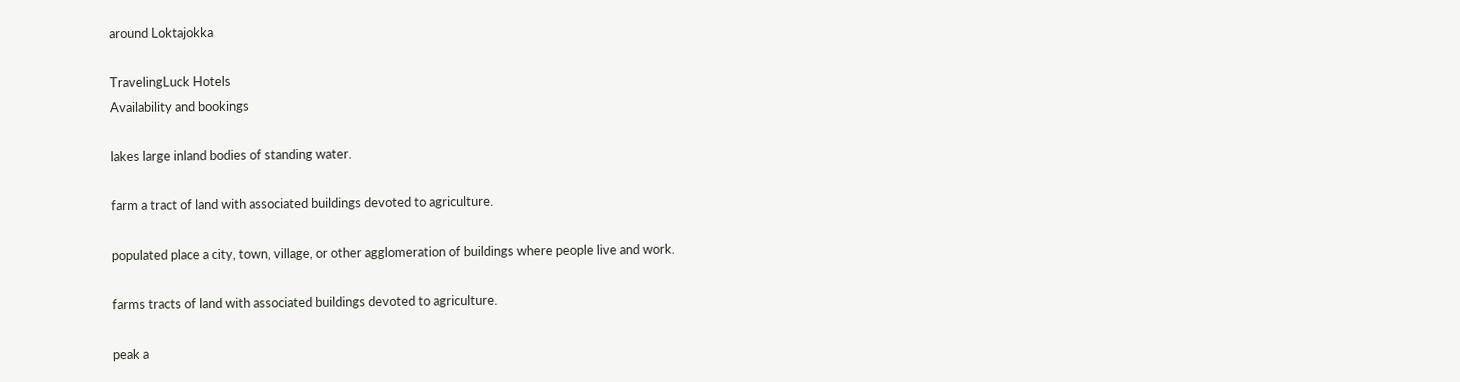around Loktajokka

TravelingLuck Hotels
Availability and bookings

lakes large inland bodies of standing water.

farm a tract of land with associated buildings devoted to agriculture.

populated place a city, town, village, or other agglomeration of buildings where people live and work.

farms tracts of land with associated buildings devoted to agriculture.

peak a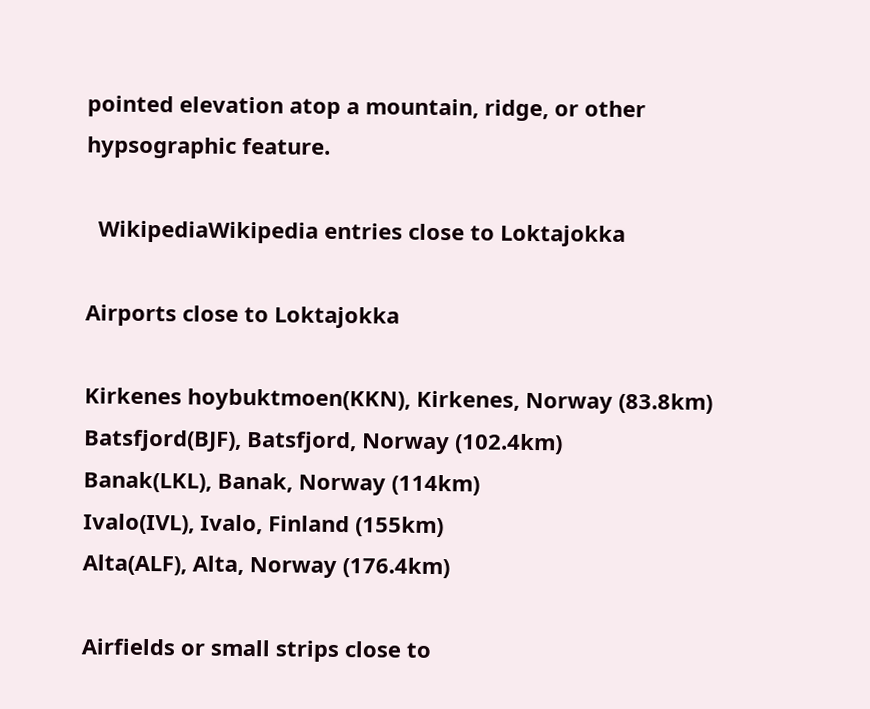pointed elevation atop a mountain, ridge, or other hypsographic feature.

  WikipediaWikipedia entries close to Loktajokka

Airports close to Loktajokka

Kirkenes hoybuktmoen(KKN), Kirkenes, Norway (83.8km)
Batsfjord(BJF), Batsfjord, Norway (102.4km)
Banak(LKL), Banak, Norway (114km)
Ivalo(IVL), Ivalo, Finland (155km)
Alta(ALF), Alta, Norway (176.4km)

Airfields or small strips close to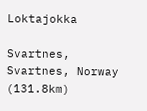Loktajokka

Svartnes, Svartnes, Norway (131.8km)